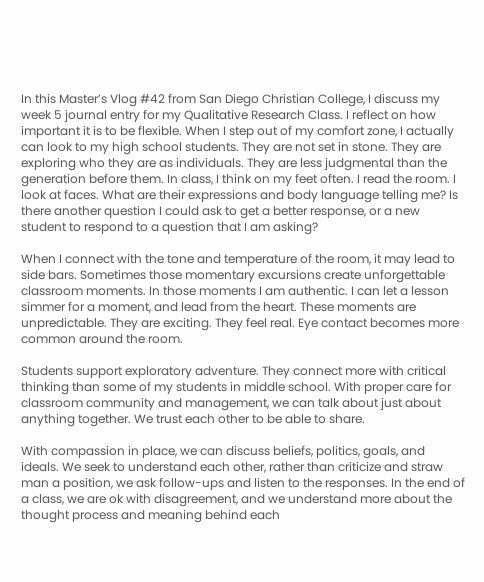In this Master’s Vlog #42 from San Diego Christian College, I discuss my week 5 journal entry for my Qualitative Research Class. I reflect on how important it is to be flexible. When I step out of my comfort zone, I actually can look to my high school students. They are not set in stone. They are exploring who they are as individuals. They are less judgmental than the generation before them. In class, I think on my feet often. I read the room. I look at faces. What are their expressions and body language telling me? Is there another question I could ask to get a better response, or a new student to respond to a question that I am asking?

When I connect with the tone and temperature of the room, it may lead to side bars. Sometimes those momentary excursions create unforgettable classroom moments. In those moments I am authentic. I can let a lesson simmer for a moment, and lead from the heart. These moments are unpredictable. They are exciting. They feel real. Eye contact becomes more common around the room.

Students support exploratory adventure. They connect more with critical thinking than some of my students in middle school. With proper care for classroom community and management, we can talk about just about anything together. We trust each other to be able to share.

With compassion in place, we can discuss beliefs, politics, goals, and ideals. We seek to understand each other, rather than criticize and straw man a position, we ask follow-ups and listen to the responses. In the end of a class, we are ok with disagreement, and we understand more about the thought process and meaning behind each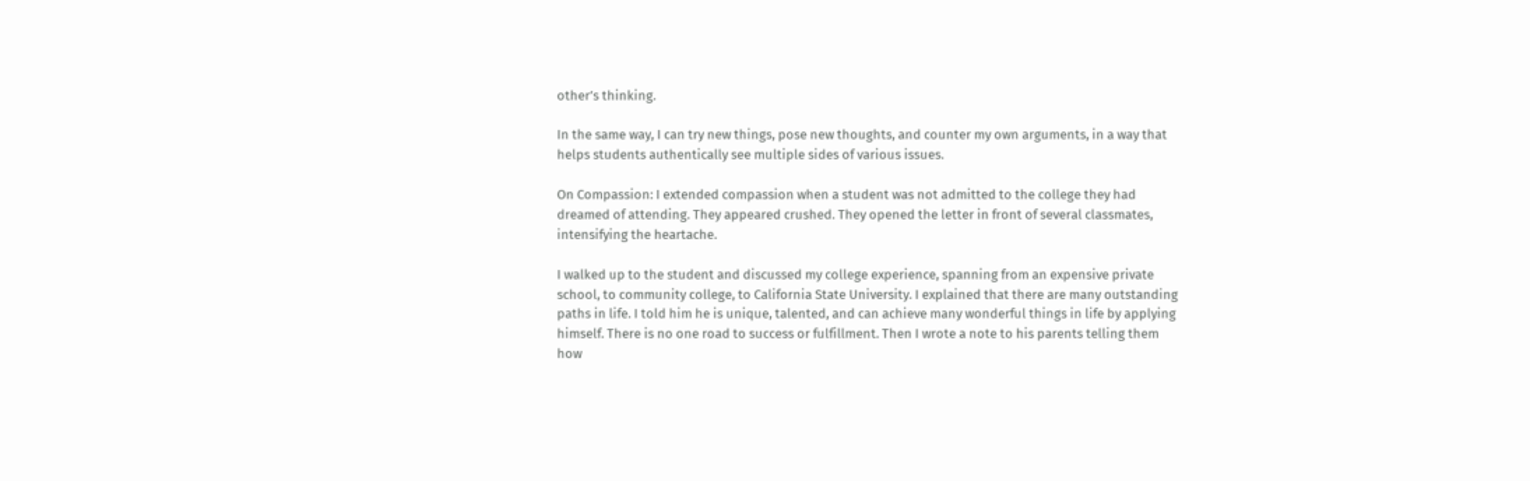other’s thinking.

In the same way, I can try new things, pose new thoughts, and counter my own arguments, in a way that helps students authentically see multiple sides of various issues.

On Compassion: I extended compassion when a student was not admitted to the college they had dreamed of attending. They appeared crushed. They opened the letter in front of several classmates, intensifying the heartache.

I walked up to the student and discussed my college experience, spanning from an expensive private school, to community college, to California State University. I explained that there are many outstanding paths in life. I told him he is unique, talented, and can achieve many wonderful things in life by applying himself. There is no one road to success or fulfillment. Then I wrote a note to his parents telling them how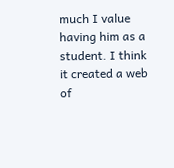much I value having him as a student. I think it created a web of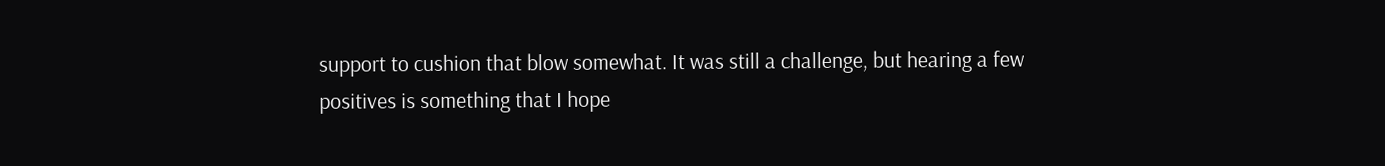support to cushion that blow somewhat. It was still a challenge, but hearing a few positives is something that I hope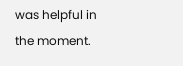was helpful in the moment.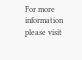For more information please visit